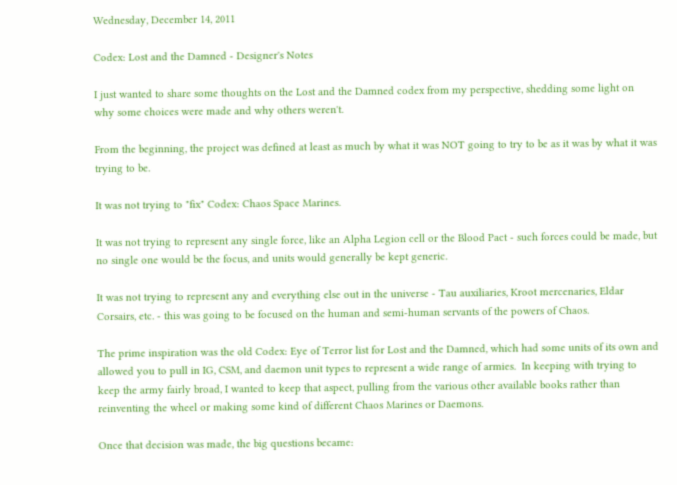Wednesday, December 14, 2011

Codex: Lost and the Damned - Designer's Notes

I just wanted to share some thoughts on the Lost and the Damned codex from my perspective, shedding some light on why some choices were made and why others weren't.

From the beginning, the project was defined at least as much by what it was NOT going to try to be as it was by what it was trying to be.

It was not trying to "fix" Codex: Chaos Space Marines.

It was not trying to represent any single force, like an Alpha Legion cell or the Blood Pact - such forces could be made, but no single one would be the focus, and units would generally be kept generic.

It was not trying to represent any and everything else out in the universe - Tau auxiliaries, Kroot mercenaries, Eldar Corsairs, etc. - this was going to be focused on the human and semi-human servants of the powers of Chaos.

The prime inspiration was the old Codex: Eye of Terror list for Lost and the Damned, which had some units of its own and allowed you to pull in IG, CSM, and daemon unit types to represent a wide range of armies.  In keeping with trying to keep the army fairly broad, I wanted to keep that aspect, pulling from the various other available books rather than reinventing the wheel or making some kind of different Chaos Marines or Daemons.

Once that decision was made, the big questions became: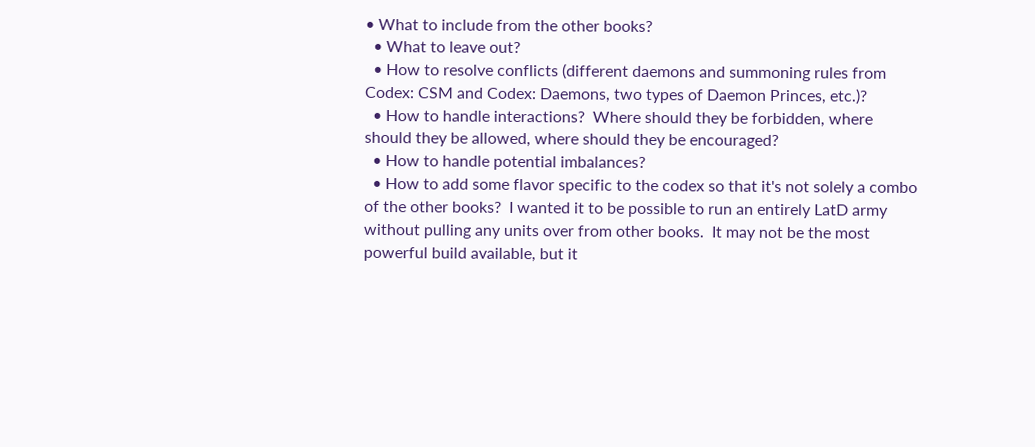• What to include from the other books?
  • What to leave out?
  • How to resolve conflicts (different daemons and summoning rules from Codex: CSM and Codex: Daemons, two types of Daemon Princes, etc.)?
  • How to handle interactions?  Where should they be forbidden, where should they be allowed, where should they be encouraged?
  • How to handle potential imbalances?
  • How to add some flavor specific to the codex so that it's not solely a combo of the other books?  I wanted it to be possible to run an entirely LatD army without pulling any units over from other books.  It may not be the most powerful build available, but it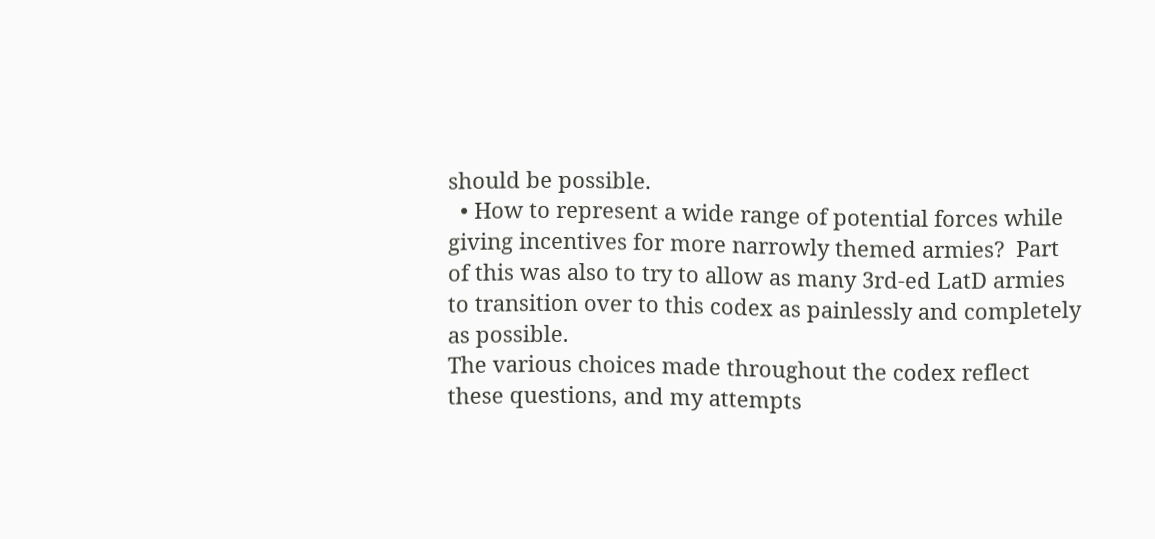should be possible.
  • How to represent a wide range of potential forces while giving incentives for more narrowly themed armies?  Part of this was also to try to allow as many 3rd-ed LatD armies to transition over to this codex as painlessly and completely as possible.
The various choices made throughout the codex reflect these questions, and my attempts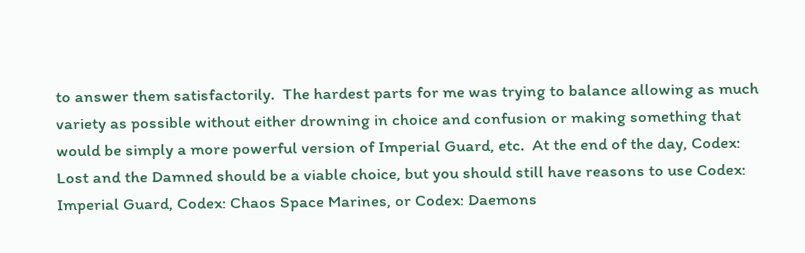to answer them satisfactorily.  The hardest parts for me was trying to balance allowing as much variety as possible without either drowning in choice and confusion or making something that would be simply a more powerful version of Imperial Guard, etc.  At the end of the day, Codex: Lost and the Damned should be a viable choice, but you should still have reasons to use Codex: Imperial Guard, Codex: Chaos Space Marines, or Codex: Daemons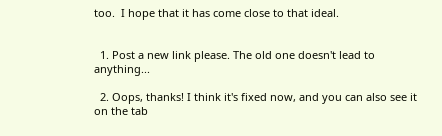too.  I hope that it has come close to that ideal.


  1. Post a new link please. The old one doesn't lead to anything...

  2. Oops, thanks! I think it's fixed now, and you can also see it on the tab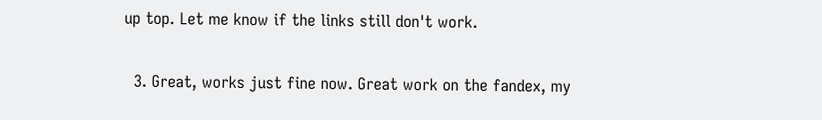up top. Let me know if the links still don't work.

  3. Great, works just fine now. Great work on the fandex, my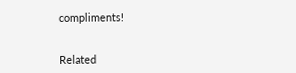compliments!


Related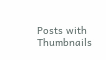Posts with Thumbnails